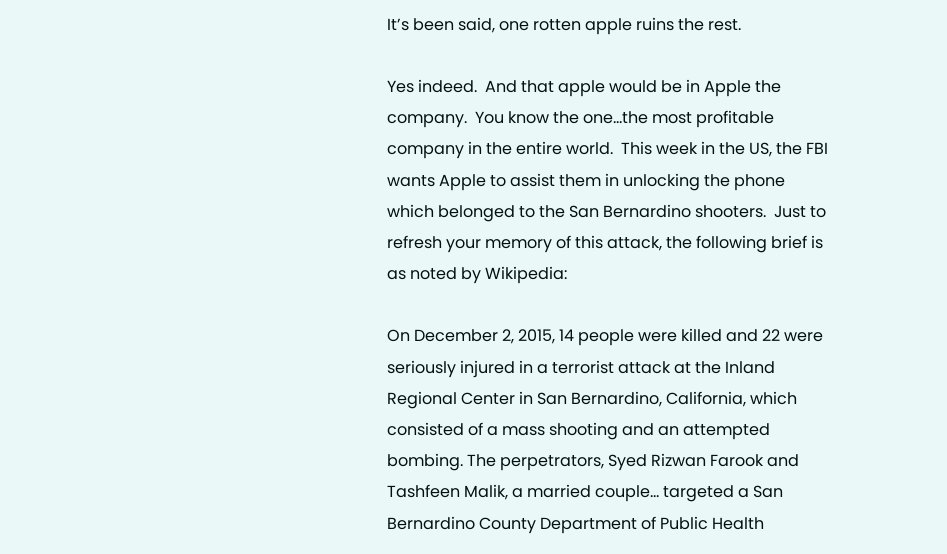It’s been said, one rotten apple ruins the rest.

Yes indeed.  And that apple would be in Apple the company.  You know the one…the most profitable company in the entire world.  This week in the US, the FBI wants Apple to assist them in unlocking the phone which belonged to the San Bernardino shooters.  Just to refresh your memory of this attack, the following brief is as noted by Wikipedia:

On December 2, 2015, 14 people were killed and 22 were seriously injured in a terrorist attack at the Inland Regional Center in San Bernardino, California, which consisted of a mass shooting and an attempted bombing. The perpetrators, Syed Rizwan Farook and Tashfeen Malik, a married couple… targeted a San Bernardino County Department of Public Health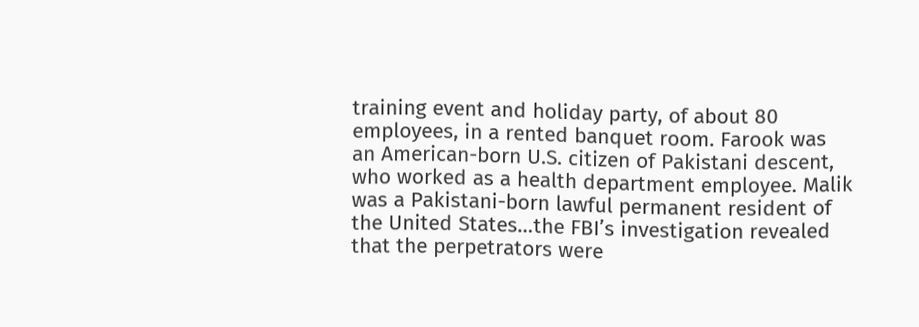training event and holiday party, of about 80 employees, in a rented banquet room. Farook was an American-born U.S. citizen of Pakistani descent, who worked as a health department employee. Malik was a Pakistani-born lawful permanent resident of the United States…the FBI’s investigation revealed that the perpetrators were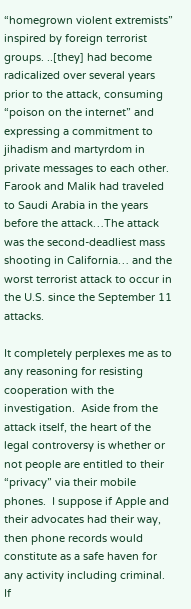“homegrown violent extremists” inspired by foreign terrorist groups. ..[they] had become radicalized over several years prior to the attack, consuming “poison on the internet” and expressing a commitment to jihadism and martyrdom in private messages to each other. Farook and Malik had traveled to Saudi Arabia in the years before the attack…The attack was the second-deadliest mass shooting in California… and the worst terrorist attack to occur in the U.S. since the September 11 attacks.

It completely perplexes me as to any reasoning for resisting cooperation with the investigation.  Aside from the attack itself, the heart of the legal controversy is whether or not people are entitled to their “privacy” via their mobile phones.  I suppose if Apple and their advocates had their way, then phone records would constitute as a safe haven for any activity including criminal.  If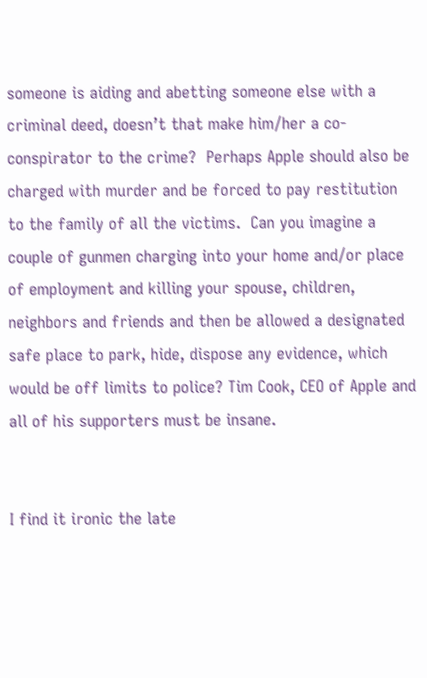someone is aiding and abetting someone else with a criminal deed, doesn’t that make him/her a co-conspirator to the crime?  Perhaps Apple should also be charged with murder and be forced to pay restitution to the family of all the victims.  Can you imagine a couple of gunmen charging into your home and/or place of employment and killing your spouse, children, neighbors and friends and then be allowed a designated safe place to park, hide, dispose any evidence, which would be off limits to police? Tim Cook, CEO of Apple and all of his supporters must be insane.


I find it ironic the late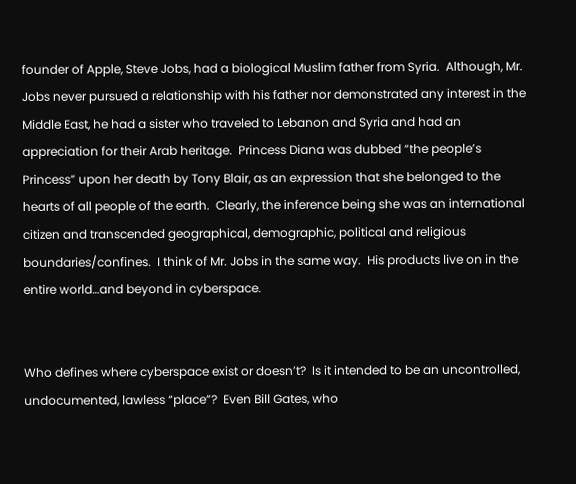founder of Apple, Steve Jobs, had a biological Muslim father from Syria.  Although, Mr. Jobs never pursued a relationship with his father nor demonstrated any interest in the Middle East, he had a sister who traveled to Lebanon and Syria and had an appreciation for their Arab heritage.  Princess Diana was dubbed “the people’s Princess” upon her death by Tony Blair, as an expression that she belonged to the hearts of all people of the earth.  Clearly, the inference being she was an international citizen and transcended geographical, demographic, political and religious boundaries/confines.  I think of Mr. Jobs in the same way.  His products live on in the entire world…and beyond in cyberspace.


Who defines where cyberspace exist or doesn’t?  Is it intended to be an uncontrolled, undocumented, lawless “place”?  Even Bill Gates, who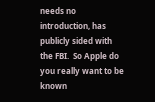needs no introduction, has publicly sided with the FBI.  So Apple do you really want to be known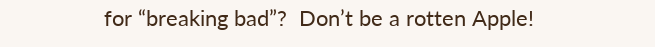for “breaking bad”?  Don’t be a rotten Apple!